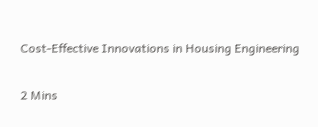Cost-Effective Innovations in Housing Engineering

2 Mins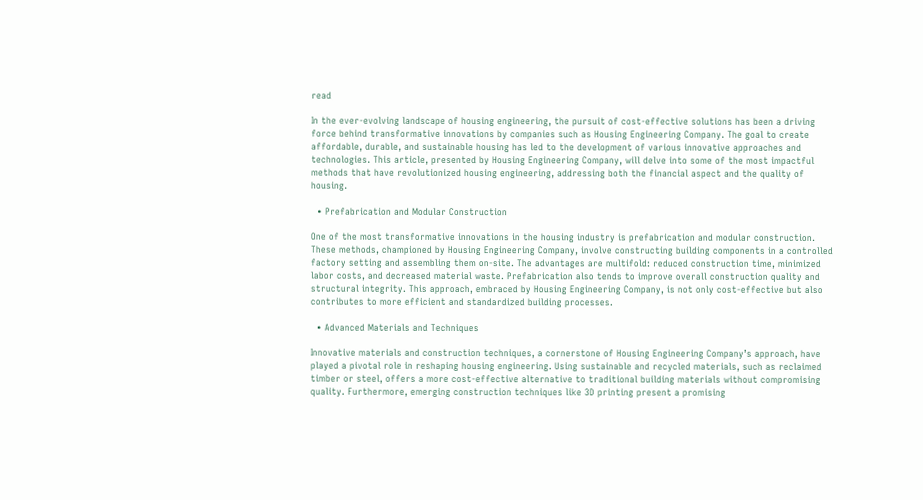read

In the ever-evolving landscape of housing engineering, the pursuit of cost-effective solutions has been a driving force behind transformative innovations by companies such as Housing Engineering Company. The goal to create affordable, durable, and sustainable housing has led to the development of various innovative approaches and technologies. This article, presented by Housing Engineering Company, will delve into some of the most impactful methods that have revolutionized housing engineering, addressing both the financial aspect and the quality of housing.

  • Prefabrication and Modular Construction

One of the most transformative innovations in the housing industry is prefabrication and modular construction. These methods, championed by Housing Engineering Company, involve constructing building components in a controlled factory setting and assembling them on-site. The advantages are multifold: reduced construction time, minimized labor costs, and decreased material waste. Prefabrication also tends to improve overall construction quality and structural integrity. This approach, embraced by Housing Engineering Company, is not only cost-effective but also contributes to more efficient and standardized building processes.

  • Advanced Materials and Techniques

Innovative materials and construction techniques, a cornerstone of Housing Engineering Company’s approach, have played a pivotal role in reshaping housing engineering. Using sustainable and recycled materials, such as reclaimed timber or steel, offers a more cost-effective alternative to traditional building materials without compromising quality. Furthermore, emerging construction techniques like 3D printing present a promising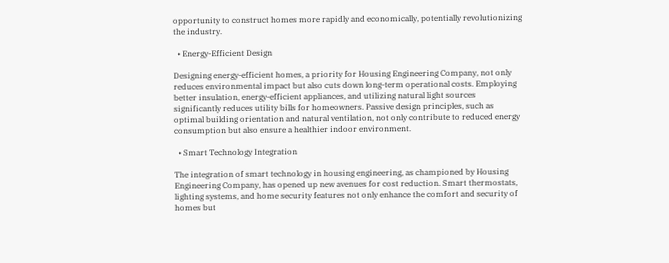opportunity to construct homes more rapidly and economically, potentially revolutionizing the industry.

  • Energy-Efficient Design

Designing energy-efficient homes, a priority for Housing Engineering Company, not only reduces environmental impact but also cuts down long-term operational costs. Employing better insulation, energy-efficient appliances, and utilizing natural light sources significantly reduces utility bills for homeowners. Passive design principles, such as optimal building orientation and natural ventilation, not only contribute to reduced energy consumption but also ensure a healthier indoor environment.

  • Smart Technology Integration

The integration of smart technology in housing engineering, as championed by Housing Engineering Company, has opened up new avenues for cost reduction. Smart thermostats, lighting systems, and home security features not only enhance the comfort and security of homes but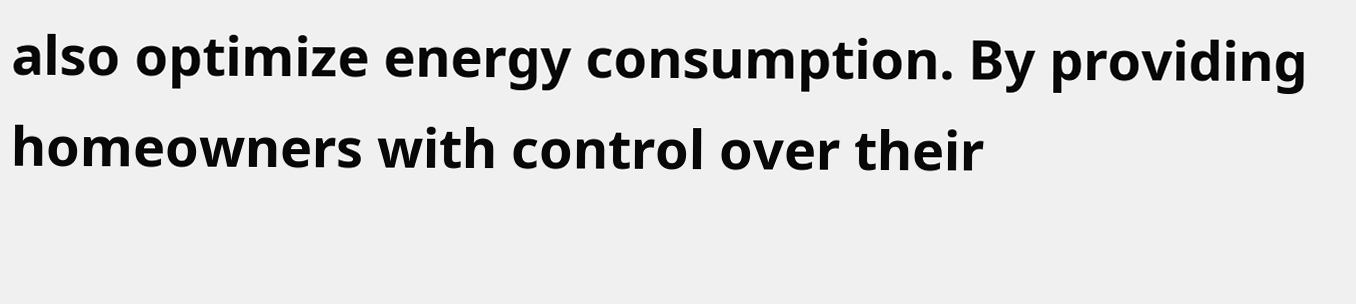also optimize energy consumption. By providing homeowners with control over their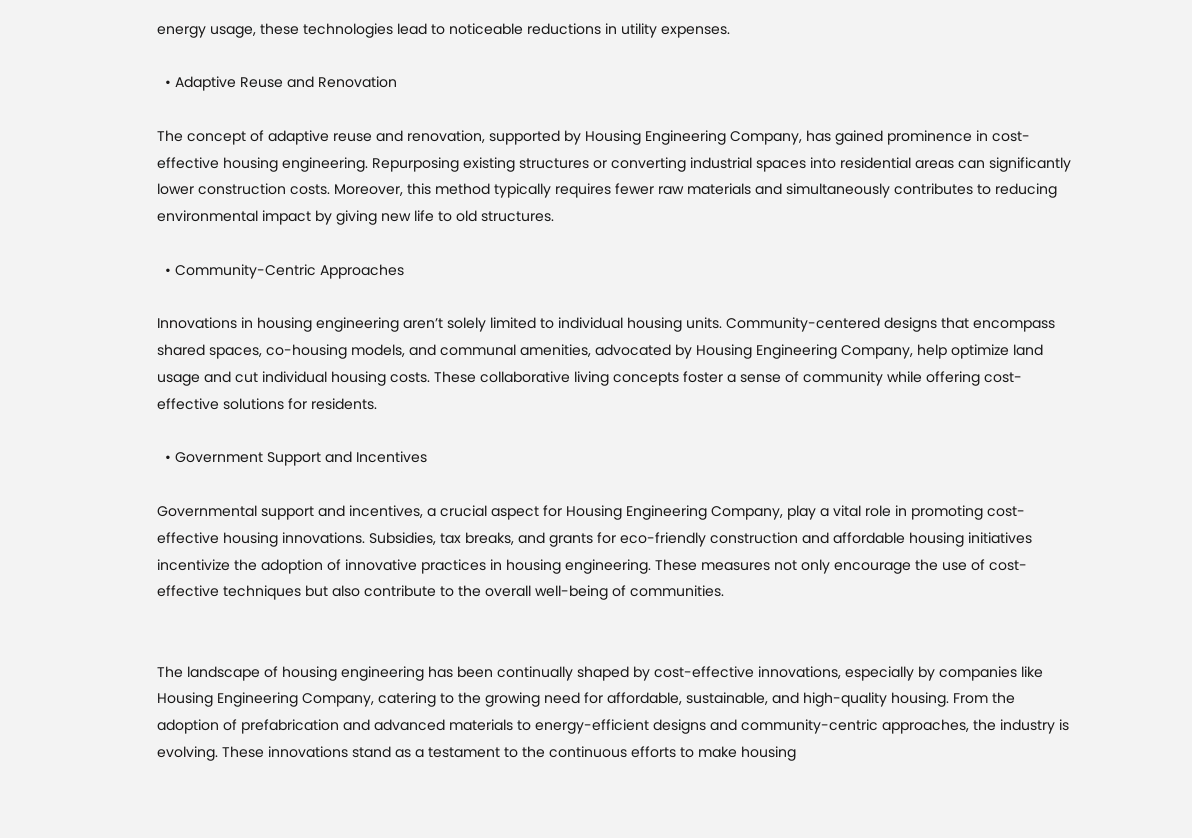energy usage, these technologies lead to noticeable reductions in utility expenses.

  • Adaptive Reuse and Renovation

The concept of adaptive reuse and renovation, supported by Housing Engineering Company, has gained prominence in cost-effective housing engineering. Repurposing existing structures or converting industrial spaces into residential areas can significantly lower construction costs. Moreover, this method typically requires fewer raw materials and simultaneously contributes to reducing environmental impact by giving new life to old structures.

  • Community-Centric Approaches

Innovations in housing engineering aren’t solely limited to individual housing units. Community-centered designs that encompass shared spaces, co-housing models, and communal amenities, advocated by Housing Engineering Company, help optimize land usage and cut individual housing costs. These collaborative living concepts foster a sense of community while offering cost-effective solutions for residents.

  • Government Support and Incentives

Governmental support and incentives, a crucial aspect for Housing Engineering Company, play a vital role in promoting cost-effective housing innovations. Subsidies, tax breaks, and grants for eco-friendly construction and affordable housing initiatives incentivize the adoption of innovative practices in housing engineering. These measures not only encourage the use of cost-effective techniques but also contribute to the overall well-being of communities.


The landscape of housing engineering has been continually shaped by cost-effective innovations, especially by companies like Housing Engineering Company, catering to the growing need for affordable, sustainable, and high-quality housing. From the adoption of prefabrication and advanced materials to energy-efficient designs and community-centric approaches, the industry is evolving. These innovations stand as a testament to the continuous efforts to make housing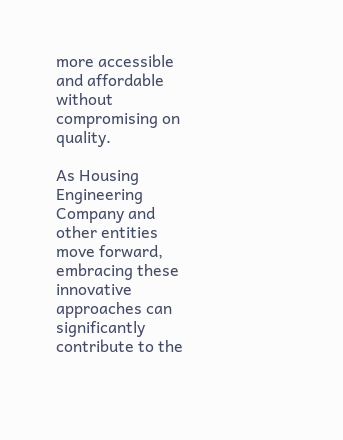more accessible and affordable without compromising on quality.

As Housing Engineering Company and other entities move forward, embracing these innovative approaches can significantly contribute to the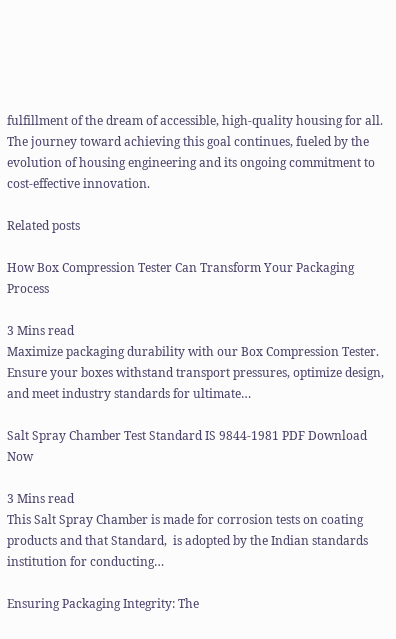fulfillment of the dream of accessible, high-quality housing for all. The journey toward achieving this goal continues, fueled by the evolution of housing engineering and its ongoing commitment to cost-effective innovation.

Related posts

How Box Compression Tester Can Transform Your Packaging Process

3 Mins read
Maximize packaging durability with our Box Compression Tester. Ensure your boxes withstand transport pressures, optimize design, and meet industry standards for ultimate…

Salt Spray Chamber Test Standard IS 9844-1981 PDF Download Now

3 Mins read
This Salt Spray Chamber is made for corrosion tests on coating products and that Standard,  is adopted by the Indian standards institution for conducting…

Ensuring Packaging Integrity: The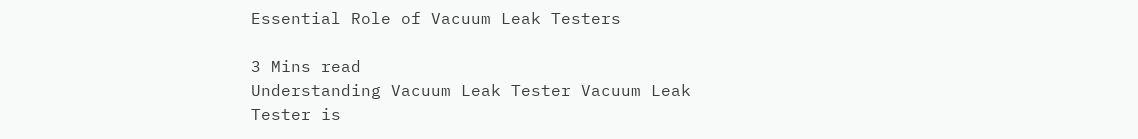Essential Role of Vacuum Leak Testers

3 Mins read
Understanding Vacuum Leak Tester Vacuum Leak Tester is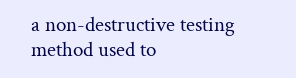a non-destructive testing method used to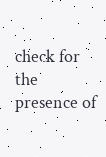check for the presence of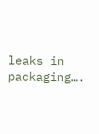leaks in packaging….